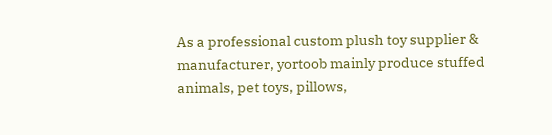As a professional custom plush toy supplier & manufacturer, yortoob mainly produce stuffed animals, pet toys, pillows,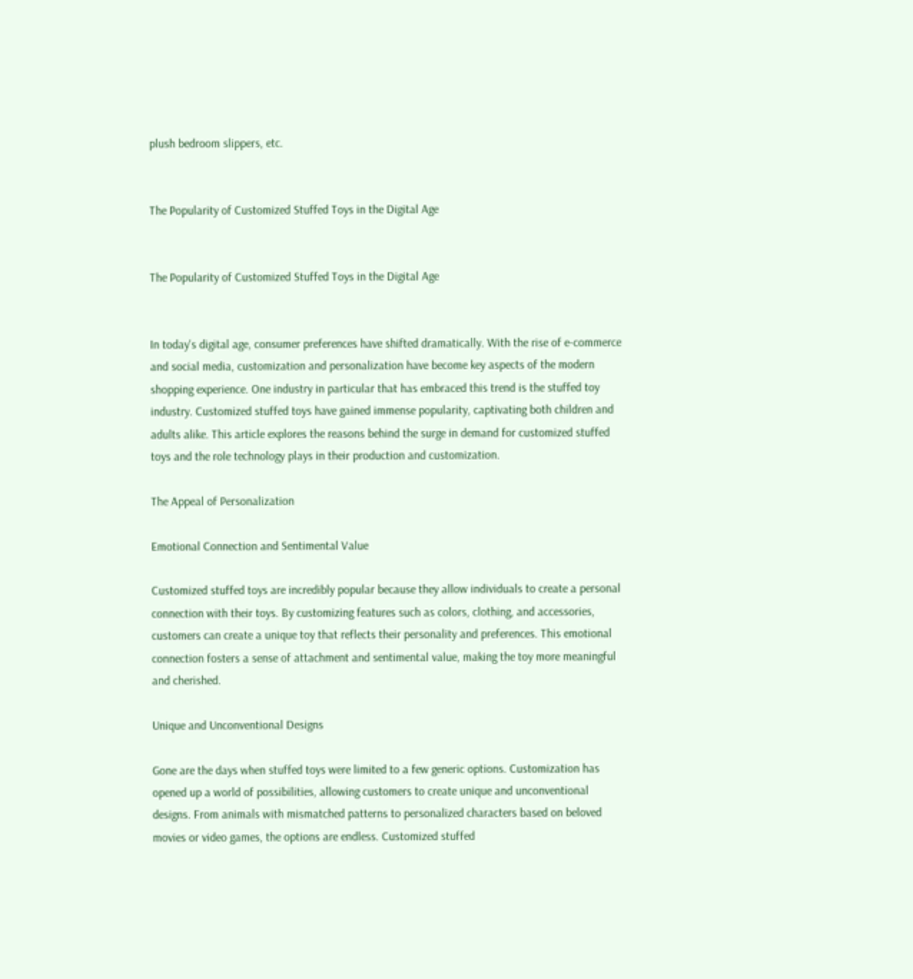plush bedroom slippers, etc.


The Popularity of Customized Stuffed Toys in the Digital Age


The Popularity of Customized Stuffed Toys in the Digital Age


In today's digital age, consumer preferences have shifted dramatically. With the rise of e-commerce and social media, customization and personalization have become key aspects of the modern shopping experience. One industry in particular that has embraced this trend is the stuffed toy industry. Customized stuffed toys have gained immense popularity, captivating both children and adults alike. This article explores the reasons behind the surge in demand for customized stuffed toys and the role technology plays in their production and customization.

The Appeal of Personalization

Emotional Connection and Sentimental Value

Customized stuffed toys are incredibly popular because they allow individuals to create a personal connection with their toys. By customizing features such as colors, clothing, and accessories, customers can create a unique toy that reflects their personality and preferences. This emotional connection fosters a sense of attachment and sentimental value, making the toy more meaningful and cherished.

Unique and Unconventional Designs

Gone are the days when stuffed toys were limited to a few generic options. Customization has opened up a world of possibilities, allowing customers to create unique and unconventional designs. From animals with mismatched patterns to personalized characters based on beloved movies or video games, the options are endless. Customized stuffed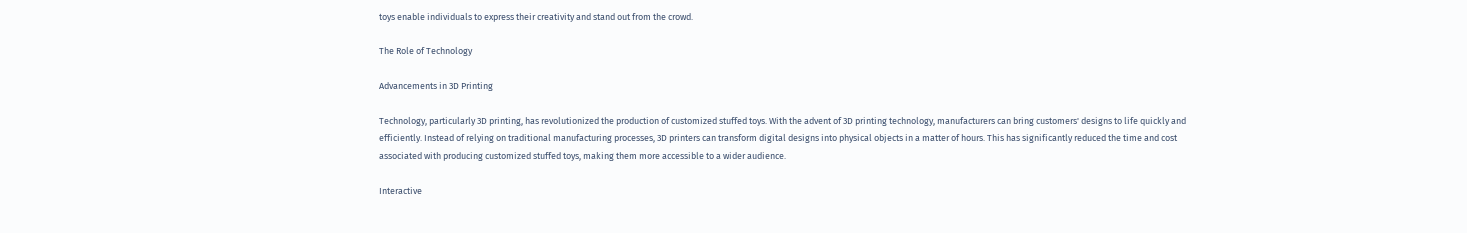toys enable individuals to express their creativity and stand out from the crowd.

The Role of Technology

Advancements in 3D Printing

Technology, particularly 3D printing, has revolutionized the production of customized stuffed toys. With the advent of 3D printing technology, manufacturers can bring customers' designs to life quickly and efficiently. Instead of relying on traditional manufacturing processes, 3D printers can transform digital designs into physical objects in a matter of hours. This has significantly reduced the time and cost associated with producing customized stuffed toys, making them more accessible to a wider audience.

Interactive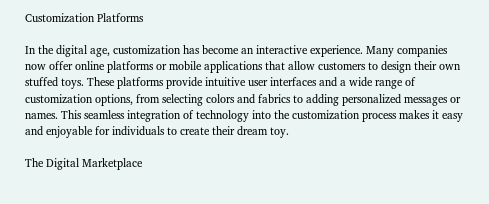Customization Platforms

In the digital age, customization has become an interactive experience. Many companies now offer online platforms or mobile applications that allow customers to design their own stuffed toys. These platforms provide intuitive user interfaces and a wide range of customization options, from selecting colors and fabrics to adding personalized messages or names. This seamless integration of technology into the customization process makes it easy and enjoyable for individuals to create their dream toy.

The Digital Marketplace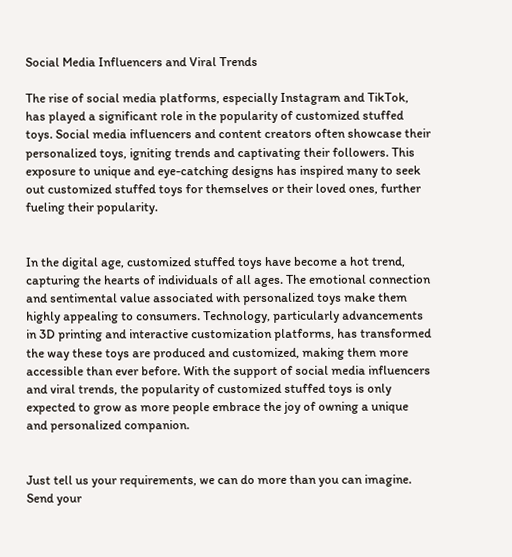Social Media Influencers and Viral Trends

The rise of social media platforms, especially Instagram and TikTok, has played a significant role in the popularity of customized stuffed toys. Social media influencers and content creators often showcase their personalized toys, igniting trends and captivating their followers. This exposure to unique and eye-catching designs has inspired many to seek out customized stuffed toys for themselves or their loved ones, further fueling their popularity.


In the digital age, customized stuffed toys have become a hot trend, capturing the hearts of individuals of all ages. The emotional connection and sentimental value associated with personalized toys make them highly appealing to consumers. Technology, particularly advancements in 3D printing and interactive customization platforms, has transformed the way these toys are produced and customized, making them more accessible than ever before. With the support of social media influencers and viral trends, the popularity of customized stuffed toys is only expected to grow as more people embrace the joy of owning a unique and personalized companion.


Just tell us your requirements, we can do more than you can imagine.
Send your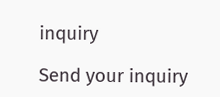inquiry

Send your inquiry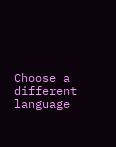Choose a different language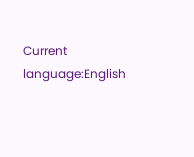Current language:English